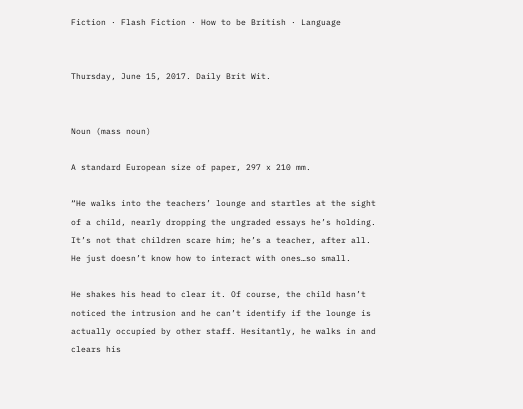Fiction · Flash Fiction · How to be British · Language


Thursday, June 15, 2017. Daily Brit Wit.


Noun (mass noun)

A standard European size of paper, 297 x 210 mm.

“He walks into the teachers’ lounge and startles at the sight of a child, nearly dropping the ungraded essays he’s holding. It’s not that children scare him; he’s a teacher, after all. He just doesn’t know how to interact with ones…so small.

He shakes his head to clear it. Of course, the child hasn’t noticed the intrusion and he can’t identify if the lounge is actually occupied by other staff. Hesitantly, he walks in and clears his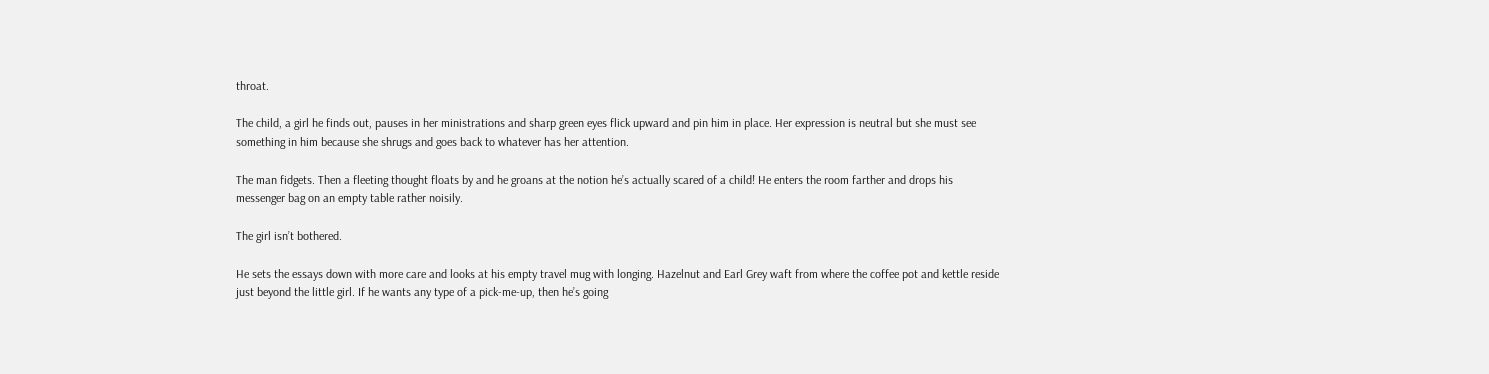throat.

The child, a girl he finds out, pauses in her ministrations and sharp green eyes flick upward and pin him in place. Her expression is neutral but she must see something in him because she shrugs and goes back to whatever has her attention.

The man fidgets. Then a fleeting thought floats by and he groans at the notion he’s actually scared of a child! He enters the room farther and drops his messenger bag on an empty table rather noisily.

The girl isn’t bothered.

He sets the essays down with more care and looks at his empty travel mug with longing. Hazelnut and Earl Grey waft from where the coffee pot and kettle reside just beyond the little girl. If he wants any type of a pick-me-up, then he’s going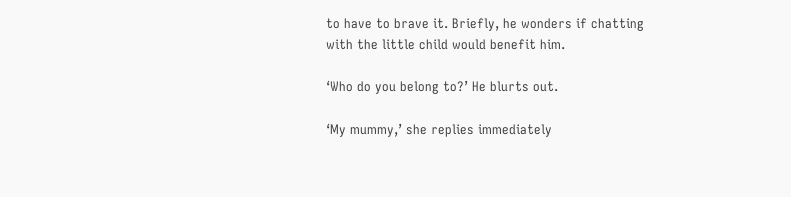to have to brave it. Briefly, he wonders if chatting with the little child would benefit him.

‘Who do you belong to?’ He blurts out.

‘My mummy,’ she replies immediately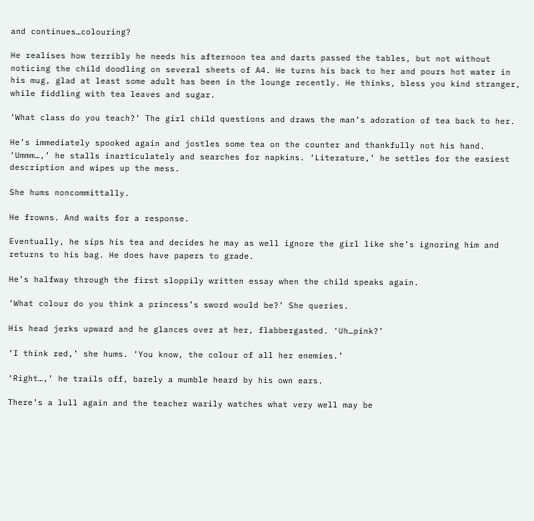and continues…colouring?

He realises how terribly he needs his afternoon tea and darts passed the tables, but not without noticing the child doodling on several sheets of A4. He turns his back to her and pours hot water in his mug, glad at least some adult has been in the lounge recently. He thinks, bless you kind stranger, while fiddling with tea leaves and sugar.

‘What class do you teach?’ The girl child questions and draws the man’s adoration of tea back to her.

He’s immediately spooked again and jostles some tea on the counter and thankfully not his hand. ‘Ummm…,’ he stalls inarticulately and searches for napkins. ‘Literature,’ he settles for the easiest description and wipes up the mess.

She hums noncommittally.

He frowns. And waits for a response.

Eventually, he sips his tea and decides he may as well ignore the girl like she’s ignoring him and returns to his bag. He does have papers to grade.

He’s halfway through the first sloppily written essay when the child speaks again.

‘What colour do you think a princess’s sword would be?’ She queries.

His head jerks upward and he glances over at her, flabbergasted. ‘Uh…pink?’

‘I think red,’ she hums. ‘You know, the colour of all her enemies.’

‘Right…,’ he trails off, barely a mumble heard by his own ears.

There’s a lull again and the teacher warily watches what very well may be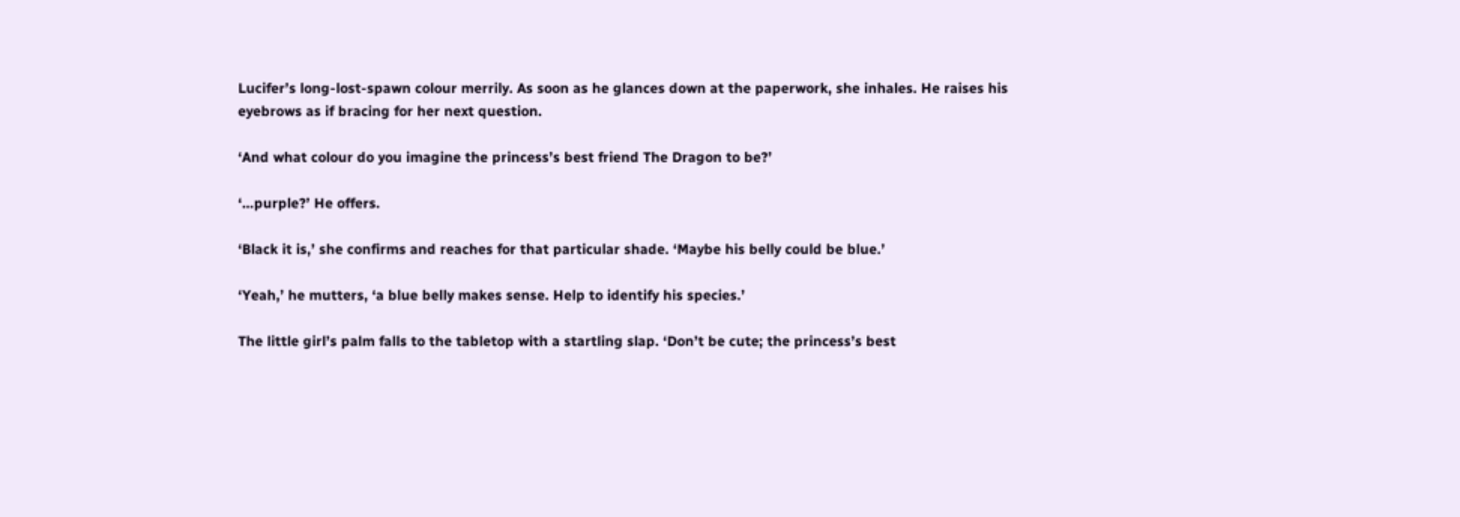Lucifer’s long-lost-spawn colour merrily. As soon as he glances down at the paperwork, she inhales. He raises his eyebrows as if bracing for her next question.

‘And what colour do you imagine the princess’s best friend The Dragon to be?’

‘…purple?’ He offers.

‘Black it is,’ she confirms and reaches for that particular shade. ‘Maybe his belly could be blue.’

‘Yeah,’ he mutters, ‘a blue belly makes sense. Help to identify his species.’

The little girl’s palm falls to the tabletop with a startling slap. ‘Don’t be cute; the princess’s best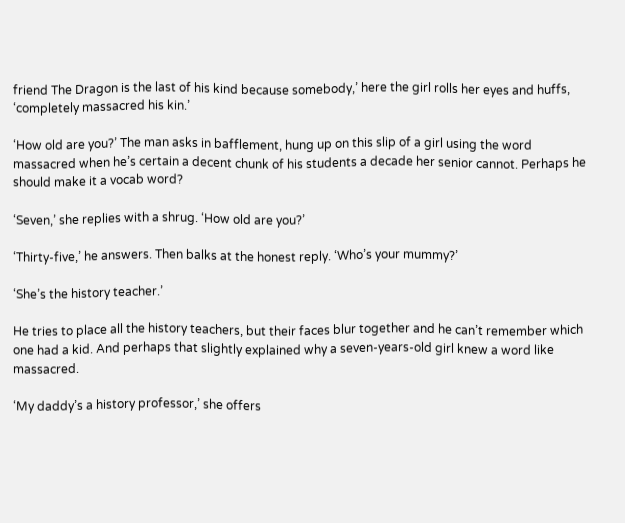friend The Dragon is the last of his kind because somebody,’ here the girl rolls her eyes and huffs, ‘completely massacred his kin.’

‘How old are you?’ The man asks in bafflement, hung up on this slip of a girl using the word massacred when he’s certain a decent chunk of his students a decade her senior cannot. Perhaps he should make it a vocab word?

‘Seven,’ she replies with a shrug. ‘How old are you?’

‘Thirty-five,’ he answers. Then balks at the honest reply. ‘Who’s your mummy?’

‘She’s the history teacher.’

He tries to place all the history teachers, but their faces blur together and he can’t remember which one had a kid. And perhaps that slightly explained why a seven-years-old girl knew a word like massacred.

‘My daddy’s a history professor,’ she offers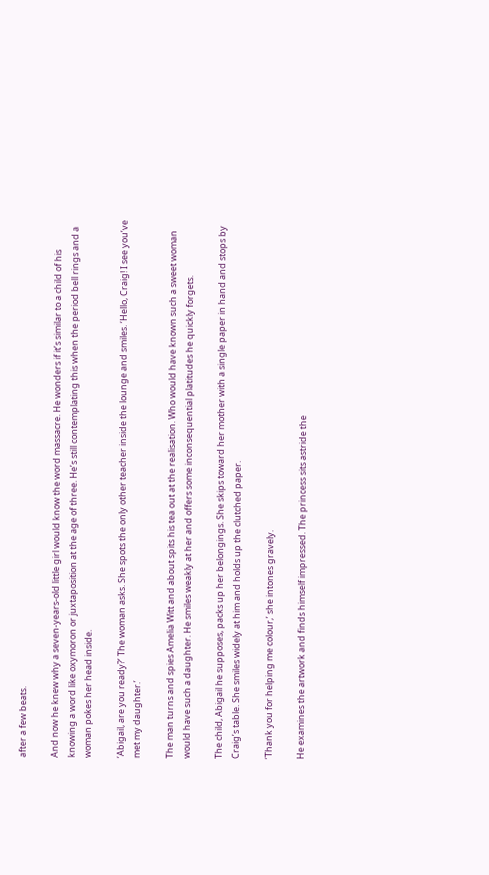after a few beats.

And now he knew why a seven-years-old little girl would know the word massacre. He wonders if it’s similar to a child of his knowing a word like oxymoron or juxtaposition at the age of three. He’s still contemplating this when the period bell rings and a woman pokes her head inside.

‘Abigail, are you ready?’ The woman asks. She spots the only other teacher inside the lounge and smiles. ‘Hello, Craig! I see you’ve met my daughter.’

The man turns and spies Amelia Witt and about spits his tea out at the realisation. Who would have known such a sweet woman would have such a daughter. He smiles weakly at her and offers some inconsequential platitudes he quickly forgets.

The child, Abigail he supposes, packs up her belongings. She skips toward her mother with a single paper in hand and stops by Craig’s table. She smiles widely at him and holds up the clutched paper.

‘Thank you for helping me colour,’ she intones gravely.

He examines the artwork and finds himself impressed. The princess sits astride the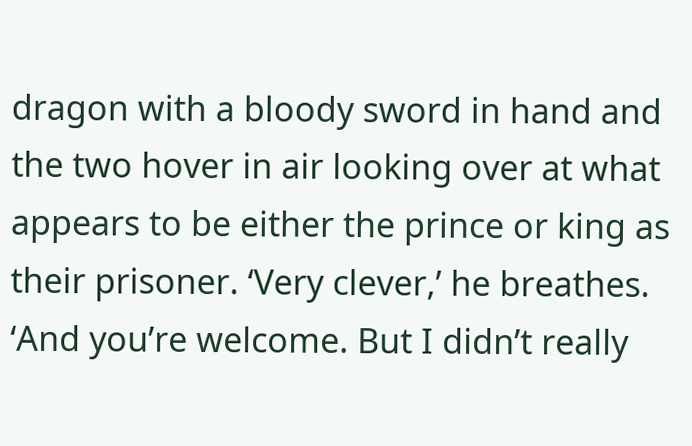dragon with a bloody sword in hand and the two hover in air looking over at what appears to be either the prince or king as their prisoner. ‘Very clever,’ he breathes. ‘And you’re welcome. But I didn’t really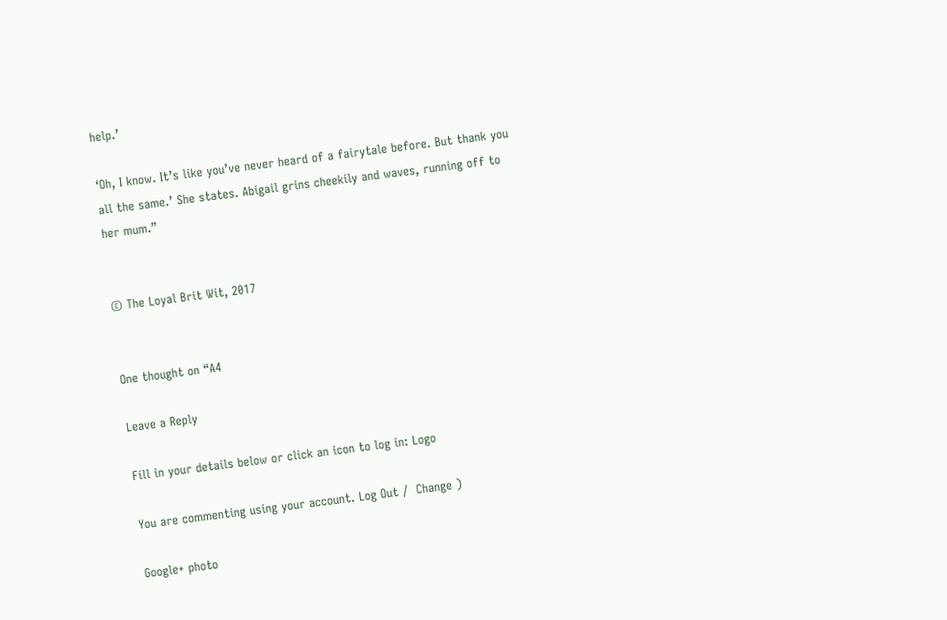help.’

‘Oh, I know. It’s like you’ve never heard of a fairytale before. But thank you all the same.’ She states. Abigail grins cheekily and waves, running off to her mum.”


© The Loyal Brit Wit, 2017


One thought on “A4

Leave a Reply

Fill in your details below or click an icon to log in: Logo

You are commenting using your account. Log Out /  Change )

Google+ photo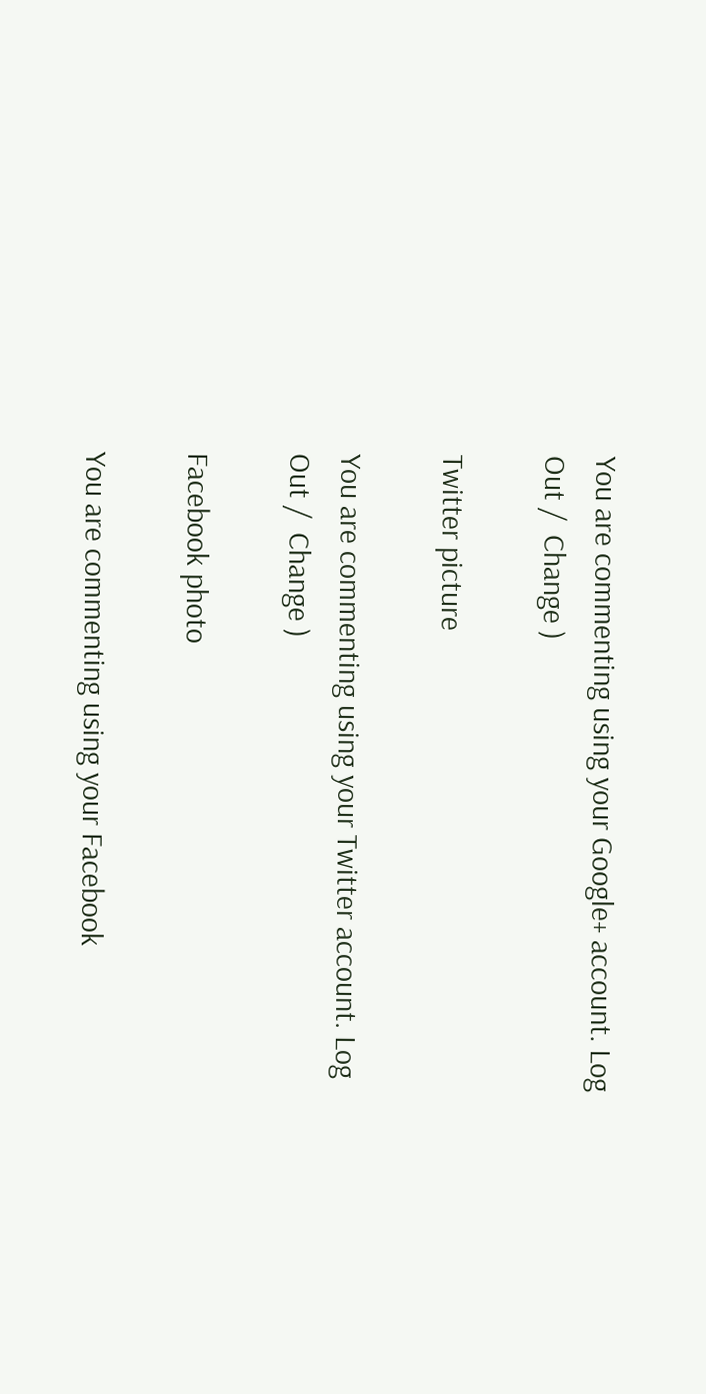You are commenting using your Google+ account. Log Out /  Change )

Twitter picture

You are commenting using your Twitter account. Log Out /  Change )

Facebook photo

You are commenting using your Facebook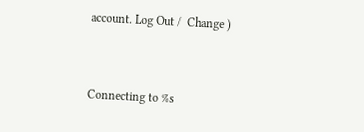account. Log Out /  Change )


Connecting to %s